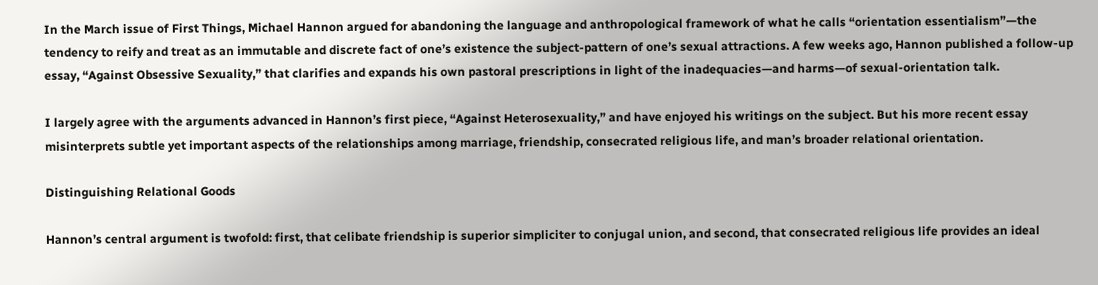In the March issue of First Things, Michael Hannon argued for abandoning the language and anthropological framework of what he calls “orientation essentialism”—the tendency to reify and treat as an immutable and discrete fact of one’s existence the subject-pattern of one’s sexual attractions. A few weeks ago, Hannon published a follow-up essay, “Against Obsessive Sexuality,” that clarifies and expands his own pastoral prescriptions in light of the inadequacies—and harms—of sexual-orientation talk.

I largely agree with the arguments advanced in Hannon’s first piece, “Against Heterosexuality,” and have enjoyed his writings on the subject. But his more recent essay misinterprets subtle yet important aspects of the relationships among marriage, friendship, consecrated religious life, and man’s broader relational orientation.

Distinguishing Relational Goods

Hannon’s central argument is twofold: first, that celibate friendship is superior simpliciter to conjugal union, and second, that consecrated religious life provides an ideal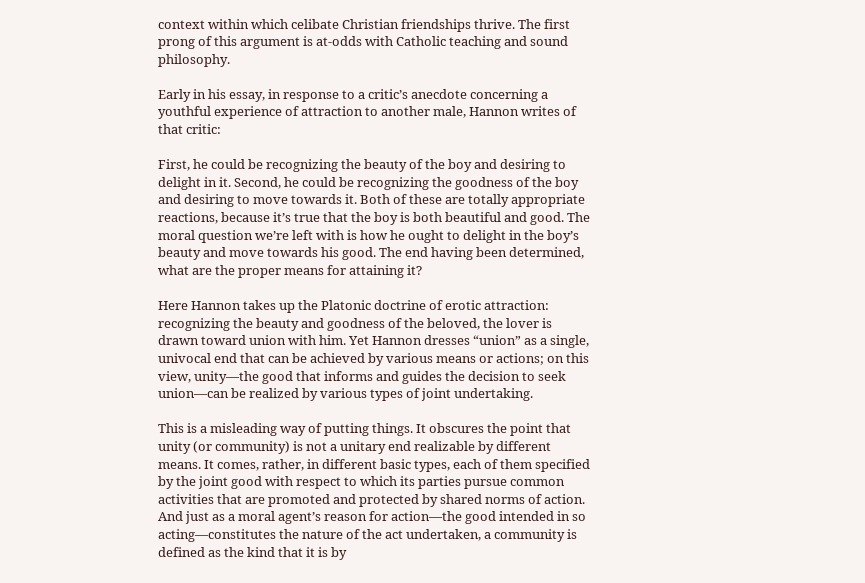context within which celibate Christian friendships thrive. The first prong of this argument is at-odds with Catholic teaching and sound philosophy.

Early in his essay, in response to a critic’s anecdote concerning a youthful experience of attraction to another male, Hannon writes of that critic:

First, he could be recognizing the beauty of the boy and desiring to delight in it. Second, he could be recognizing the goodness of the boy and desiring to move towards it. Both of these are totally appropriate reactions, because it’s true that the boy is both beautiful and good. The moral question we’re left with is how he ought to delight in the boy’s beauty and move towards his good. The end having been determined, what are the proper means for attaining it?

Here Hannon takes up the Platonic doctrine of erotic attraction: recognizing the beauty and goodness of the beloved, the lover is drawn toward union with him. Yet Hannon dresses “union” as a single, univocal end that can be achieved by various means or actions; on this view, unity—the good that informs and guides the decision to seek union—can be realized by various types of joint undertaking.

This is a misleading way of putting things. It obscures the point that unity (or community) is not a unitary end realizable by different means. It comes, rather, in different basic types, each of them specified by the joint good with respect to which its parties pursue common activities that are promoted and protected by shared norms of action. And just as a moral agent’s reason for action—the good intended in so acting—constitutes the nature of the act undertaken, a community is defined as the kind that it is by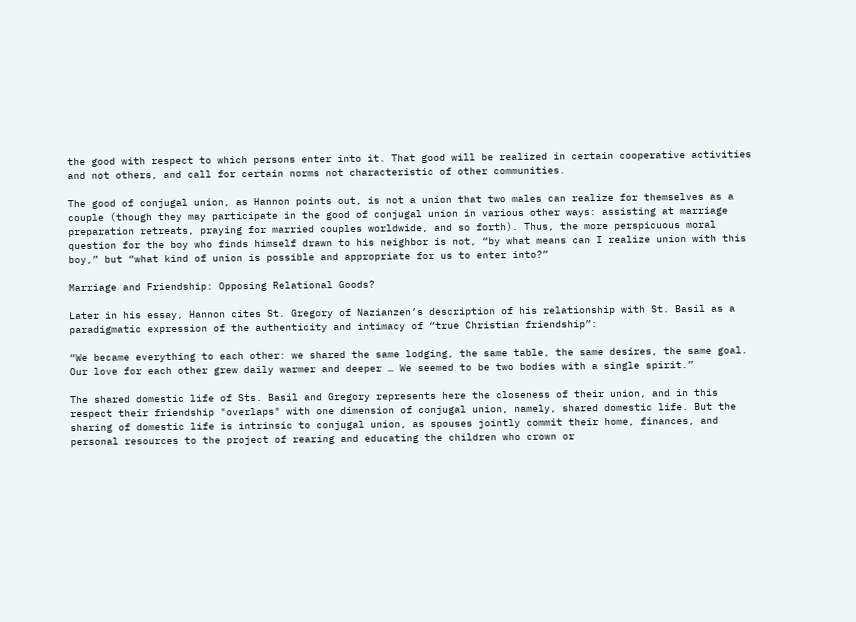the good with respect to which persons enter into it. That good will be realized in certain cooperative activities and not others, and call for certain norms not characteristic of other communities.

The good of conjugal union, as Hannon points out, is not a union that two males can realize for themselves as a couple (though they may participate in the good of conjugal union in various other ways: assisting at marriage preparation retreats, praying for married couples worldwide, and so forth). Thus, the more perspicuous moral question for the boy who finds himself drawn to his neighbor is not, “by what means can I realize union with this boy,” but “what kind of union is possible and appropriate for us to enter into?”

Marriage and Friendship: Opposing Relational Goods?

Later in his essay, Hannon cites St. Gregory of Nazianzen’s description of his relationship with St. Basil as a paradigmatic expression of the authenticity and intimacy of “true Christian friendship”:

“We became everything to each other: we shared the same lodging, the same table, the same desires, the same goal. Our love for each other grew daily warmer and deeper … We seemed to be two bodies with a single spirit.”

The shared domestic life of Sts. Basil and Gregory represents here the closeness of their union, and in this respect their friendship "overlaps" with one dimension of conjugal union, namely, shared domestic life. But the sharing of domestic life is intrinsic to conjugal union, as spouses jointly commit their home, finances, and personal resources to the project of rearing and educating the children who crown or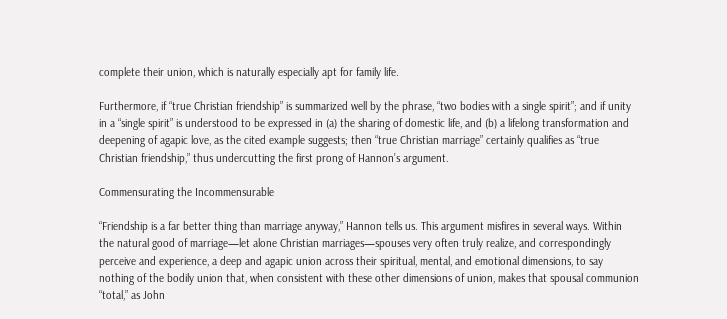complete their union, which is naturally especially apt for family life.

Furthermore, if “true Christian friendship” is summarized well by the phrase, “two bodies with a single spirit”; and if unity in a “single spirit” is understood to be expressed in (a) the sharing of domestic life, and (b) a lifelong transformation and deepening of agapic love, as the cited example suggests; then “true Christian marriage” certainly qualifies as “true Christian friendship,” thus undercutting the first prong of Hannon’s argument.

Commensurating the Incommensurable

“Friendship is a far better thing than marriage anyway,” Hannon tells us. This argument misfires in several ways. Within the natural good of marriage—let alone Christian marriages—spouses very often truly realize, and correspondingly perceive and experience, a deep and agapic union across their spiritual, mental, and emotional dimensions, to say nothing of the bodily union that, when consistent with these other dimensions of union, makes that spousal communion “total,” as John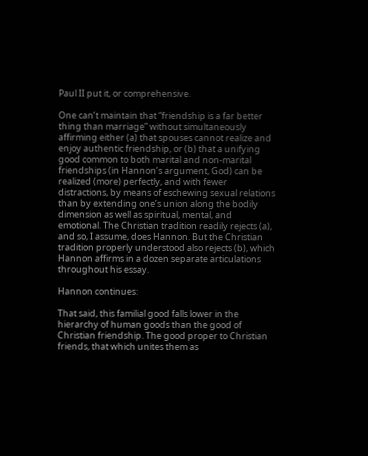Paul II put it, or comprehensive.

One can’t maintain that “friendship is a far better thing than marriage” without simultaneously affirming either (a) that spouses cannot realize and enjoy authentic friendship, or (b) that a unifying good common to both marital and non-marital friendships (in Hannon’s argument, God) can be realized (more) perfectly, and with fewer distractions, by means of eschewing sexual relations than by extending one’s union along the bodily dimension as well as spiritual, mental, and emotional. The Christian tradition readily rejects (a), and so, I assume, does Hannon. But the Christian tradition properly understood also rejects (b), which Hannon affirms in a dozen separate articulations throughout his essay.

Hannon continues:

That said, this familial good falls lower in the hierarchy of human goods than the good of Christian friendship. The good proper to Christian friends, that which unites them as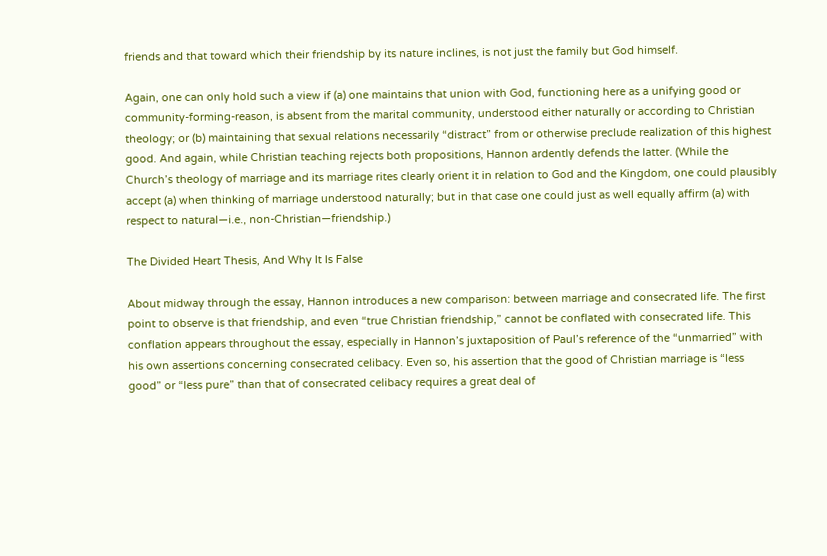friends and that toward which their friendship by its nature inclines, is not just the family but God himself.

Again, one can only hold such a view if (a) one maintains that union with God, functioning here as a unifying good or community-forming-reason, is absent from the marital community, understood either naturally or according to Christian theology; or (b) maintaining that sexual relations necessarily “distract” from or otherwise preclude realization of this highest good. And again, while Christian teaching rejects both propositions, Hannon ardently defends the latter. (While the Church’s theology of marriage and its marriage rites clearly orient it in relation to God and the Kingdom, one could plausibly accept (a) when thinking of marriage understood naturally; but in that case one could just as well equally affirm (a) with respect to natural—i.e., non-Christian—friendship.)

The Divided Heart Thesis, And Why It Is False

About midway through the essay, Hannon introduces a new comparison: between marriage and consecrated life. The first point to observe is that friendship, and even “true Christian friendship,” cannot be conflated with consecrated life. This conflation appears throughout the essay, especially in Hannon’s juxtaposition of Paul’s reference of the “unmarried” with his own assertions concerning consecrated celibacy. Even so, his assertion that the good of Christian marriage is “less good” or “less pure” than that of consecrated celibacy requires a great deal of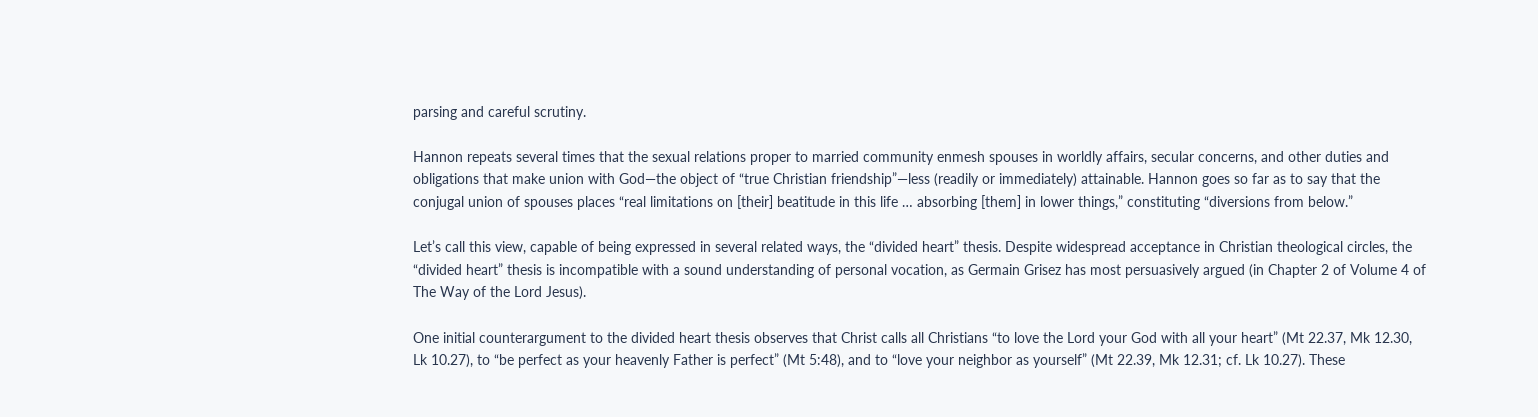parsing and careful scrutiny.

Hannon repeats several times that the sexual relations proper to married community enmesh spouses in worldly affairs, secular concerns, and other duties and obligations that make union with God—the object of “true Christian friendship”—less (readily or immediately) attainable. Hannon goes so far as to say that the conjugal union of spouses places “real limitations on [their] beatitude in this life … absorbing [them] in lower things,” constituting “diversions from below.”

Let’s call this view, capable of being expressed in several related ways, the “divided heart” thesis. Despite widespread acceptance in Christian theological circles, the “divided heart” thesis is incompatible with a sound understanding of personal vocation, as Germain Grisez has most persuasively argued (in Chapter 2 of Volume 4 of The Way of the Lord Jesus).

One initial counterargument to the divided heart thesis observes that Christ calls all Christians “to love the Lord your God with all your heart” (Mt 22.37, Mk 12.30, Lk 10.27), to “be perfect as your heavenly Father is perfect” (Mt 5:48), and to “love your neighbor as yourself” (Mt 22.39, Mk 12.31; cf. Lk 10.27). These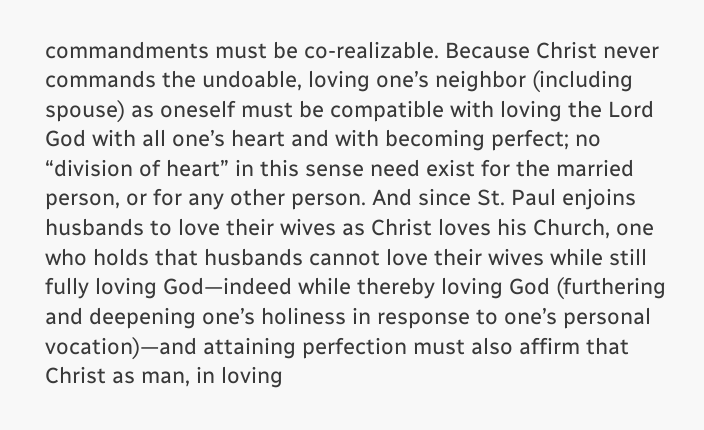commandments must be co-realizable. Because Christ never commands the undoable, loving one’s neighbor (including spouse) as oneself must be compatible with loving the Lord God with all one’s heart and with becoming perfect; no “division of heart” in this sense need exist for the married person, or for any other person. And since St. Paul enjoins husbands to love their wives as Christ loves his Church, one who holds that husbands cannot love their wives while still fully loving God—indeed while thereby loving God (furthering and deepening one’s holiness in response to one’s personal vocation)—and attaining perfection must also affirm that Christ as man, in loving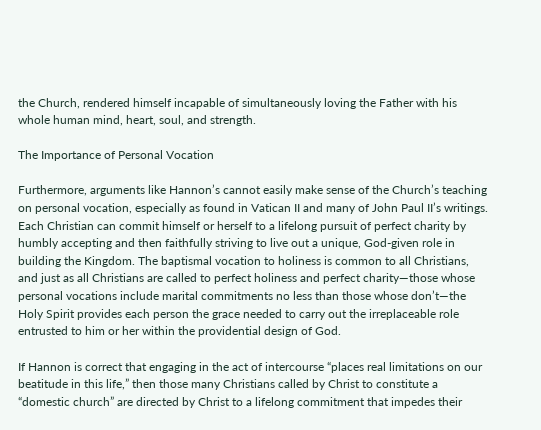the Church, rendered himself incapable of simultaneously loving the Father with his whole human mind, heart, soul, and strength.

The Importance of Personal Vocation

Furthermore, arguments like Hannon’s cannot easily make sense of the Church’s teaching on personal vocation, especially as found in Vatican II and many of John Paul II’s writings. Each Christian can commit himself or herself to a lifelong pursuit of perfect charity by humbly accepting and then faithfully striving to live out a unique, God-given role in building the Kingdom. The baptismal vocation to holiness is common to all Christians, and just as all Christians are called to perfect holiness and perfect charity—those whose personal vocations include marital commitments no less than those whose don’t—the Holy Spirit provides each person the grace needed to carry out the irreplaceable role entrusted to him or her within the providential design of God.

If Hannon is correct that engaging in the act of intercourse “places real limitations on our beatitude in this life,” then those many Christians called by Christ to constitute a “domestic church” are directed by Christ to a lifelong commitment that impedes their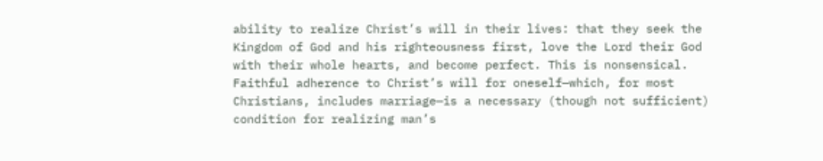ability to realize Christ’s will in their lives: that they seek the Kingdom of God and his righteousness first, love the Lord their God with their whole hearts, and become perfect. This is nonsensical. Faithful adherence to Christ’s will for oneself—which, for most Christians, includes marriage—is a necessary (though not sufficient) condition for realizing man’s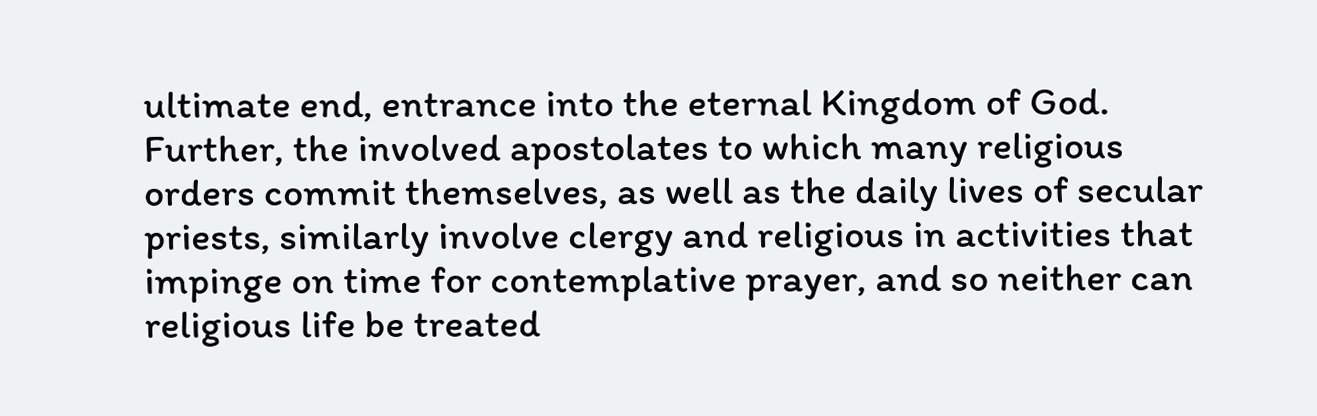ultimate end, entrance into the eternal Kingdom of God. Further, the involved apostolates to which many religious orders commit themselves, as well as the daily lives of secular priests, similarly involve clergy and religious in activities that impinge on time for contemplative prayer, and so neither can religious life be treated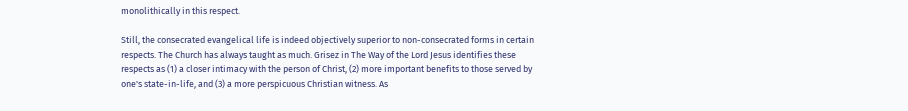monolithically in this respect.

Still, the consecrated evangelical life is indeed objectively superior to non-consecrated forms in certain respects. The Church has always taught as much. Grisez in The Way of the Lord Jesus identifies these respects as (1) a closer intimacy with the person of Christ, (2) more important benefits to those served by one's state-in-life, and (3) a more perspicuous Christian witness. As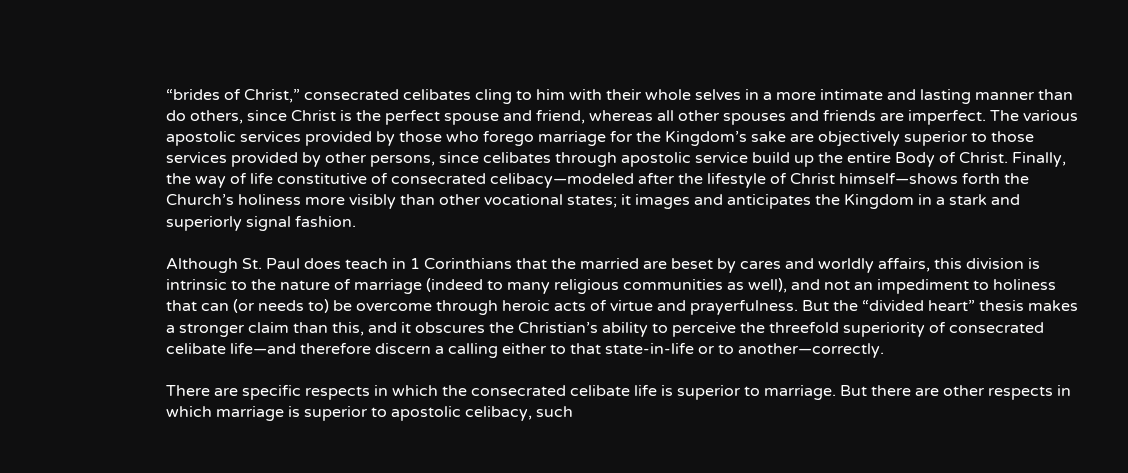“brides of Christ,” consecrated celibates cling to him with their whole selves in a more intimate and lasting manner than do others, since Christ is the perfect spouse and friend, whereas all other spouses and friends are imperfect. The various apostolic services provided by those who forego marriage for the Kingdom’s sake are objectively superior to those services provided by other persons, since celibates through apostolic service build up the entire Body of Christ. Finally, the way of life constitutive of consecrated celibacy—modeled after the lifestyle of Christ himself—shows forth the Church’s holiness more visibly than other vocational states; it images and anticipates the Kingdom in a stark and superiorly signal fashion.

Although St. Paul does teach in 1 Corinthians that the married are beset by cares and worldly affairs, this division is intrinsic to the nature of marriage (indeed to many religious communities as well), and not an impediment to holiness that can (or needs to) be overcome through heroic acts of virtue and prayerfulness. But the “divided heart” thesis makes a stronger claim than this, and it obscures the Christian’s ability to perceive the threefold superiority of consecrated celibate life—and therefore discern a calling either to that state-in-life or to another—correctly.

There are specific respects in which the consecrated celibate life is superior to marriage. But there are other respects in which marriage is superior to apostolic celibacy, such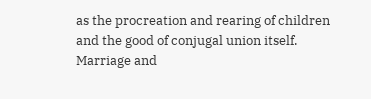as the procreation and rearing of children and the good of conjugal union itself. Marriage and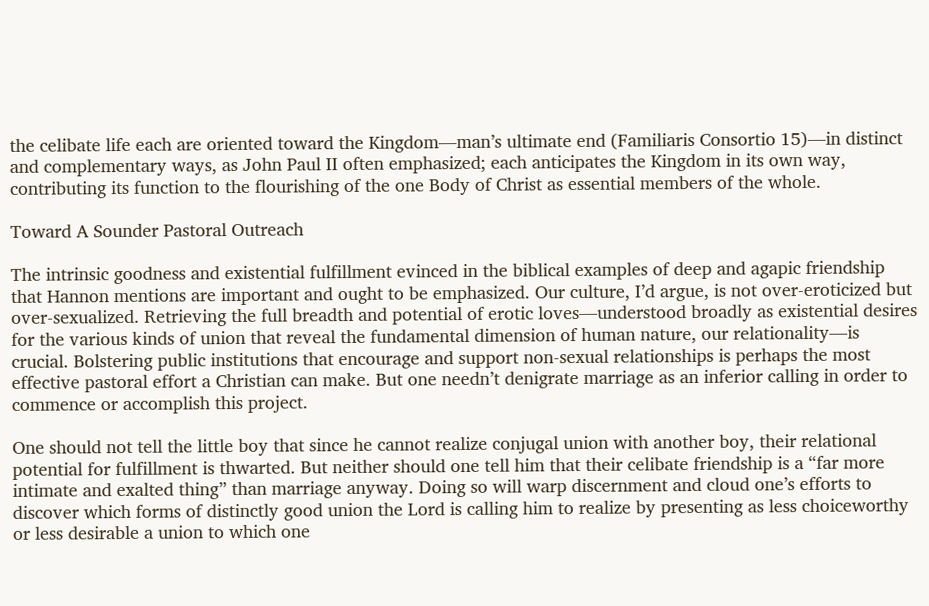the celibate life each are oriented toward the Kingdom—man’s ultimate end (Familiaris Consortio 15)—in distinct and complementary ways, as John Paul II often emphasized; each anticipates the Kingdom in its own way, contributing its function to the flourishing of the one Body of Christ as essential members of the whole.

Toward A Sounder Pastoral Outreach

The intrinsic goodness and existential fulfillment evinced in the biblical examples of deep and agapic friendship that Hannon mentions are important and ought to be emphasized. Our culture, I’d argue, is not over-eroticized but over-sexualized. Retrieving the full breadth and potential of erotic loves—understood broadly as existential desires for the various kinds of union that reveal the fundamental dimension of human nature, our relationality—is crucial. Bolstering public institutions that encourage and support non-sexual relationships is perhaps the most effective pastoral effort a Christian can make. But one needn’t denigrate marriage as an inferior calling in order to commence or accomplish this project.

One should not tell the little boy that since he cannot realize conjugal union with another boy, their relational potential for fulfillment is thwarted. But neither should one tell him that their celibate friendship is a “far more intimate and exalted thing” than marriage anyway. Doing so will warp discernment and cloud one’s efforts to discover which forms of distinctly good union the Lord is calling him to realize by presenting as less choiceworthy or less desirable a union to which one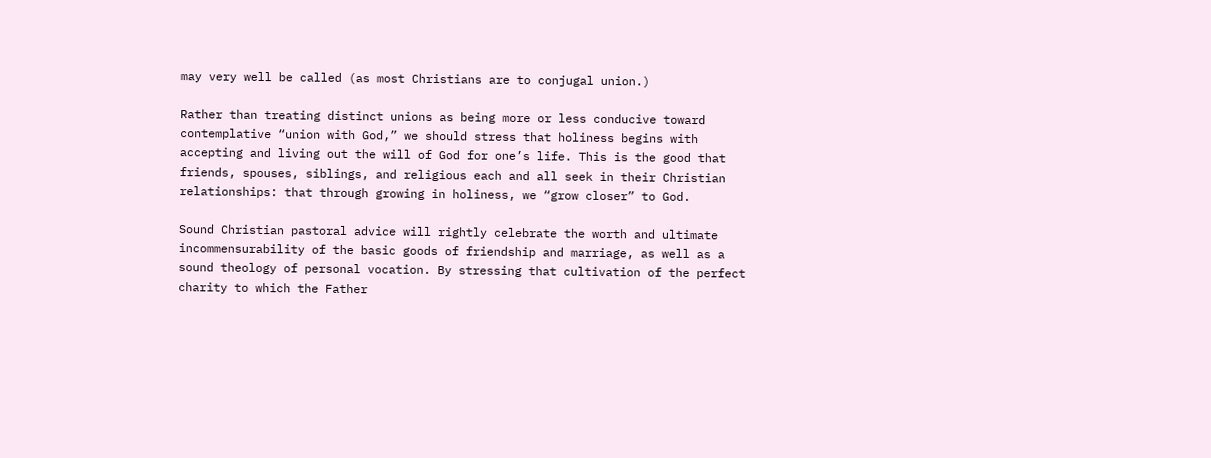may very well be called (as most Christians are to conjugal union.)

Rather than treating distinct unions as being more or less conducive toward contemplative “union with God,” we should stress that holiness begins with accepting and living out the will of God for one’s life. This is the good that friends, spouses, siblings, and religious each and all seek in their Christian relationships: that through growing in holiness, we “grow closer” to God.

Sound Christian pastoral advice will rightly celebrate the worth and ultimate incommensurability of the basic goods of friendship and marriage, as well as a sound theology of personal vocation. By stressing that cultivation of the perfect charity to which the Father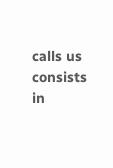calls us consists in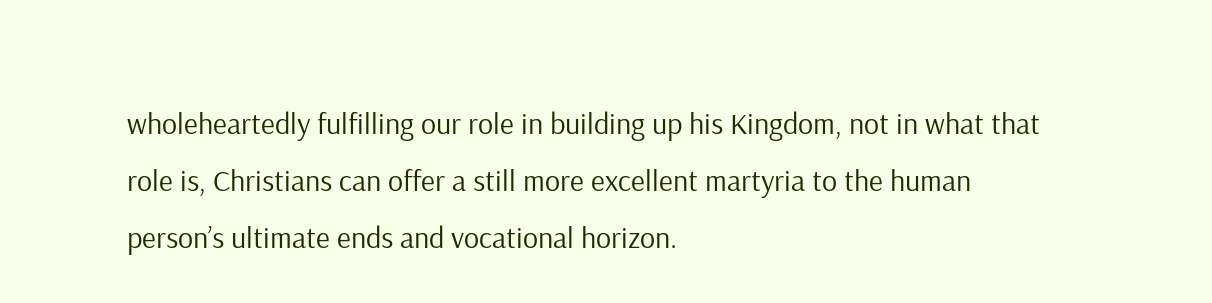wholeheartedly fulfilling our role in building up his Kingdom, not in what that role is, Christians can offer a still more excellent martyria to the human person’s ultimate ends and vocational horizon.